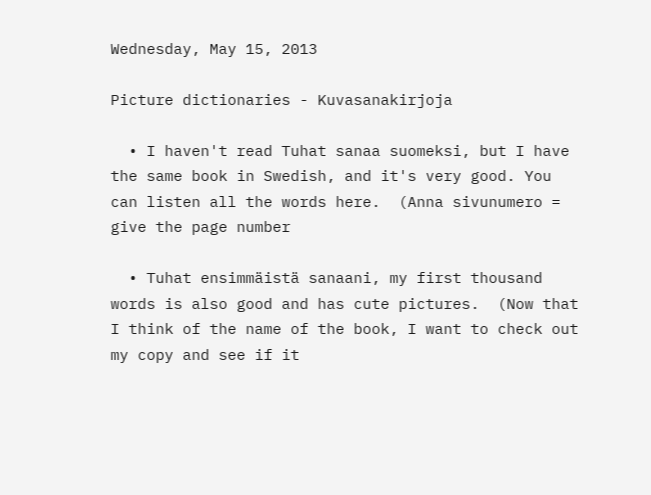Wednesday, May 15, 2013

Picture dictionaries - Kuvasanakirjoja

  • I haven't read Tuhat sanaa suomeksi, but I have the same book in Swedish, and it's very good. You can listen all the words here.  (Anna sivunumero = give the page number

  • Tuhat ensimmäistä sanaani, my first thousand words is also good and has cute pictures.  (Now that I think of the name of the book, I want to check out my copy and see if it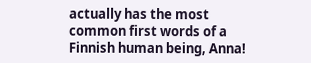actually has the most common first words of a Finnish human being, Anna!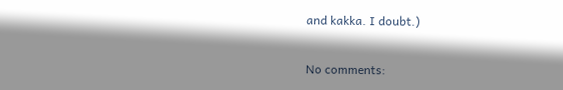and kakka. I doubt.)

No comments: